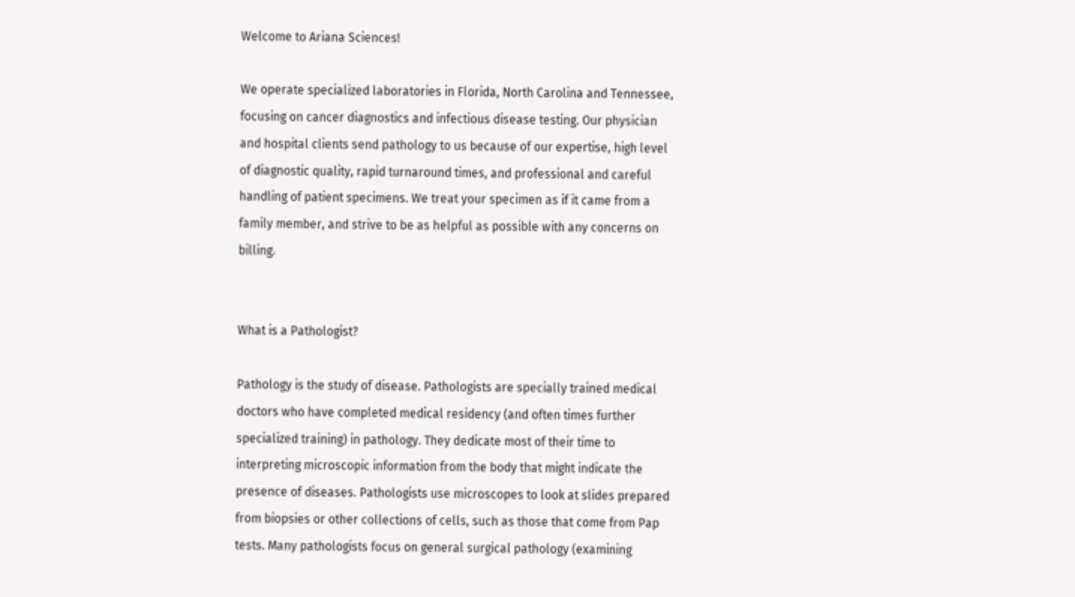Welcome to Ariana Sciences!

We operate specialized laboratories in Florida, North Carolina and Tennessee, focusing on cancer diagnostics and infectious disease testing. Our physician and hospital clients send pathology to us because of our expertise, high level of diagnostic quality, rapid turnaround times, and professional and careful handling of patient specimens. We treat your specimen as if it came from a family member, and strive to be as helpful as possible with any concerns on billing.


What is a Pathologist?

Pathology is the study of disease. Pathologists are specially trained medical doctors who have completed medical residency (and often times further specialized training) in pathology. They dedicate most of their time to interpreting microscopic information from the body that might indicate the presence of diseases. Pathologists use microscopes to look at slides prepared from biopsies or other collections of cells, such as those that come from Pap tests. Many pathologists focus on general surgical pathology (examining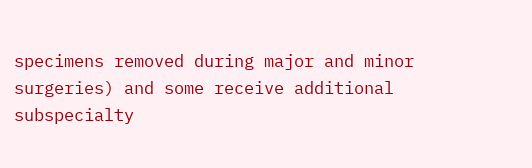specimens removed during major and minor surgeries) and some receive additional subspecialty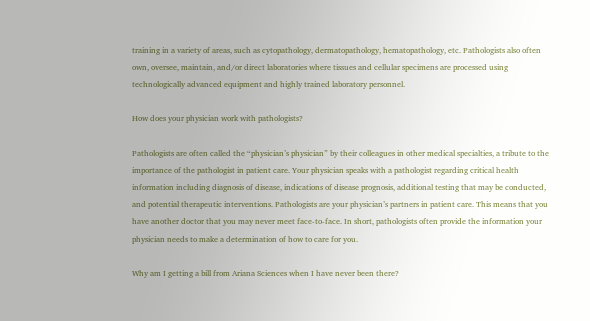training in a variety of areas, such as cytopathology, dermatopathology, hematopathology, etc. Pathologists also often own, oversee, maintain, and/or direct laboratories where tissues and cellular specimens are processed using technologically advanced equipment and highly trained laboratory personnel.

How does your physician work with pathologists?

Pathologists are often called the “physician’s physician” by their colleagues in other medical specialties, a tribute to the importance of the pathologist in patient care. Your physician speaks with a pathologist regarding critical health information including diagnosis of disease, indications of disease prognosis, additional testing that may be conducted, and potential therapeutic interventions. Pathologists are your physician’s partners in patient care. This means that you have another doctor that you may never meet face-to-face. In short, pathologists often provide the information your physician needs to make a determination of how to care for you.

Why am I getting a bill from Ariana Sciences when I have never been there?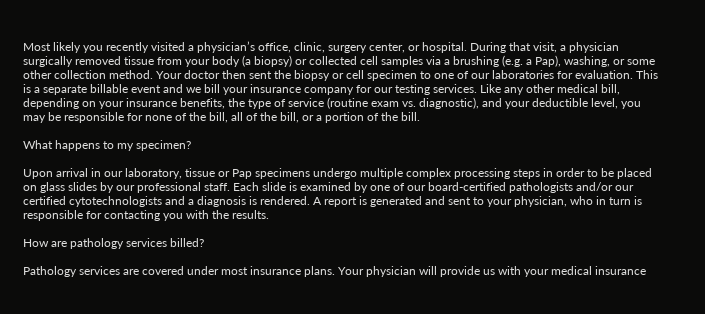Most likely you recently visited a physician’s office, clinic, surgery center, or hospital. During that visit, a physician surgically removed tissue from your body (a biopsy) or collected cell samples via a brushing (e.g. a Pap), washing, or some other collection method. Your doctor then sent the biopsy or cell specimen to one of our laboratories for evaluation. This is a separate billable event and we bill your insurance company for our testing services. Like any other medical bill, depending on your insurance benefits, the type of service (routine exam vs. diagnostic), and your deductible level, you may be responsible for none of the bill, all of the bill, or a portion of the bill.

What happens to my specimen?

Upon arrival in our laboratory, tissue or Pap specimens undergo multiple complex processing steps in order to be placed on glass slides by our professional staff. Each slide is examined by one of our board-certified pathologists and/or our certified cytotechnologists and a diagnosis is rendered. A report is generated and sent to your physician, who in turn is responsible for contacting you with the results.

How are pathology services billed?

Pathology services are covered under most insurance plans. Your physician will provide us with your medical insurance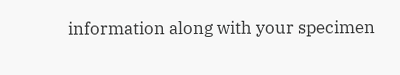information along with your specimen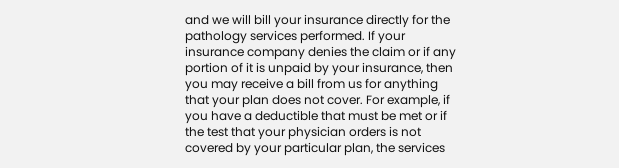and we will bill your insurance directly for the pathology services performed. If your insurance company denies the claim or if any portion of it is unpaid by your insurance, then you may receive a bill from us for anything that your plan does not cover. For example, if you have a deductible that must be met or if the test that your physician orders is not covered by your particular plan, the services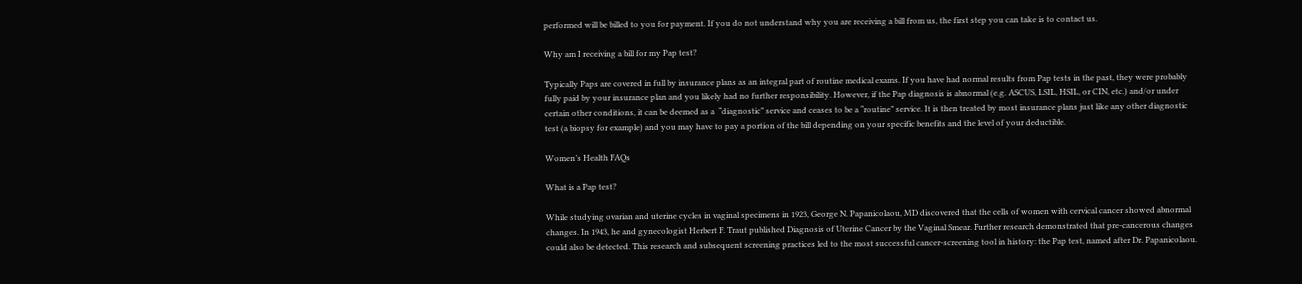performed will be billed to you for payment. If you do not understand why you are receiving a bill from us, the first step you can take is to contact us.

Why am I receiving a bill for my Pap test?

Typically Paps are covered in full by insurance plans as an integral part of routine medical exams. If you have had normal results from Pap tests in the past, they were probably fully paid by your insurance plan and you likely had no further responsibility. However, if the Pap diagnosis is abnormal (e.g. ASCUS, LSIL, HSIL, or CIN, etc.) and/or under certain other conditions, it can be deemed as a  “diagnostic” service and ceases to be a “routine” service. It is then treated by most insurance plans just like any other diagnostic test (a biopsy for example) and you may have to pay a portion of the bill depending on your specific benefits and the level of your deductible.

Women’s Health FAQs

What is a Pap test?

While studying ovarian and uterine cycles in vaginal specimens in 1923, George N. Papanicolaou, MD discovered that the cells of women with cervical cancer showed abnormal changes. In 1943, he and gynecologist Herbert F. Traut published Diagnosis of Uterine Cancer by the Vaginal Smear. Further research demonstrated that pre-cancerous changes could also be detected. This research and subsequent screening practices led to the most successful cancer-screening tool in history: the Pap test, named after Dr. Papanicolaou.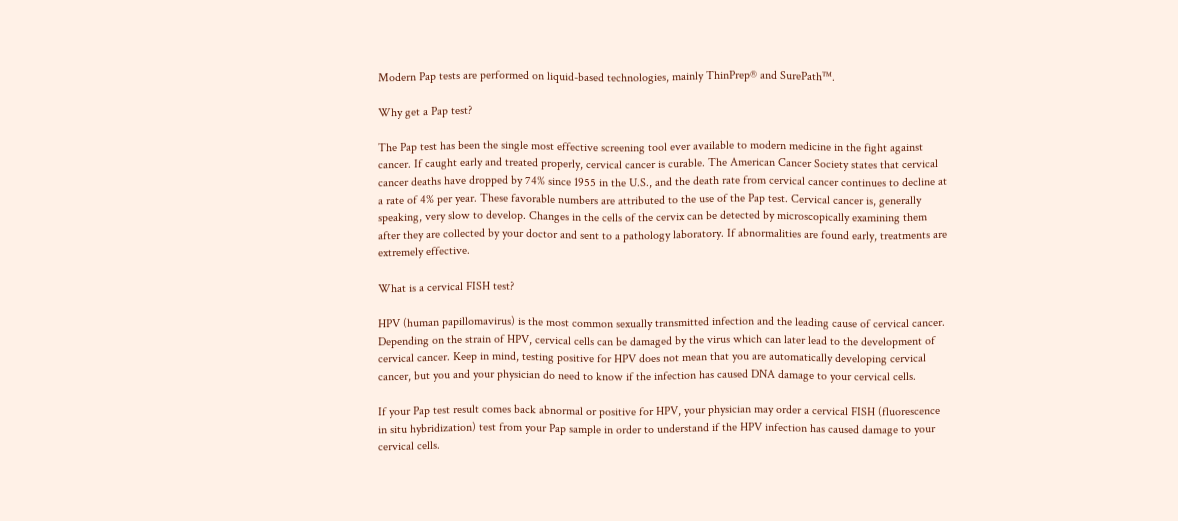Modern Pap tests are performed on liquid-based technologies, mainly ThinPrep® and SurePath™.

Why get a Pap test?

The Pap test has been the single most effective screening tool ever available to modern medicine in the fight against cancer. If caught early and treated properly, cervical cancer is curable. The American Cancer Society states that cervical cancer deaths have dropped by 74% since 1955 in the U.S., and the death rate from cervical cancer continues to decline at a rate of 4% per year. These favorable numbers are attributed to the use of the Pap test. Cervical cancer is, generally speaking, very slow to develop. Changes in the cells of the cervix can be detected by microscopically examining them after they are collected by your doctor and sent to a pathology laboratory. If abnormalities are found early, treatments are extremely effective.

What is a cervical FISH test?

HPV (human papillomavirus) is the most common sexually transmitted infection and the leading cause of cervical cancer. Depending on the strain of HPV, cervical cells can be damaged by the virus which can later lead to the development of cervical cancer. Keep in mind, testing positive for HPV does not mean that you are automatically developing cervical cancer, but you and your physician do need to know if the infection has caused DNA damage to your cervical cells.

If your Pap test result comes back abnormal or positive for HPV, your physician may order a cervical FISH (fluorescence in situ hybridization) test from your Pap sample in order to understand if the HPV infection has caused damage to your cervical cells.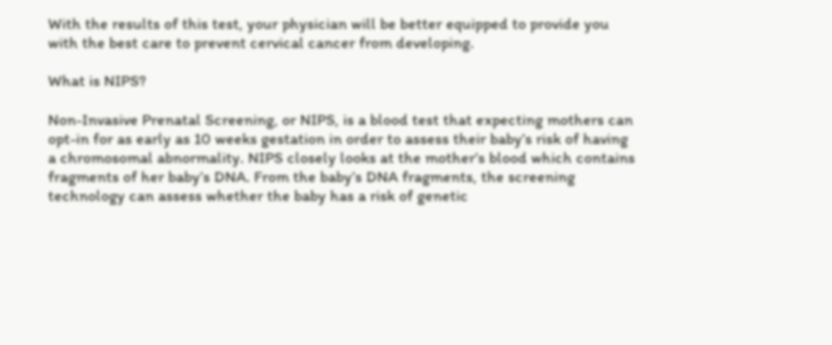With the results of this test, your physician will be better equipped to provide you with the best care to prevent cervical cancer from developing.

What is NIPS?

Non-Invasive Prenatal Screening, or NIPS, is a blood test that expecting mothers can opt-in for as early as 10 weeks gestation in order to assess their baby’s risk of having a chromosomal abnormality. NIPS closely looks at the mother’s blood which contains fragments of her baby’s DNA. From the baby’s DNA fragments, the screening technology can assess whether the baby has a risk of genetic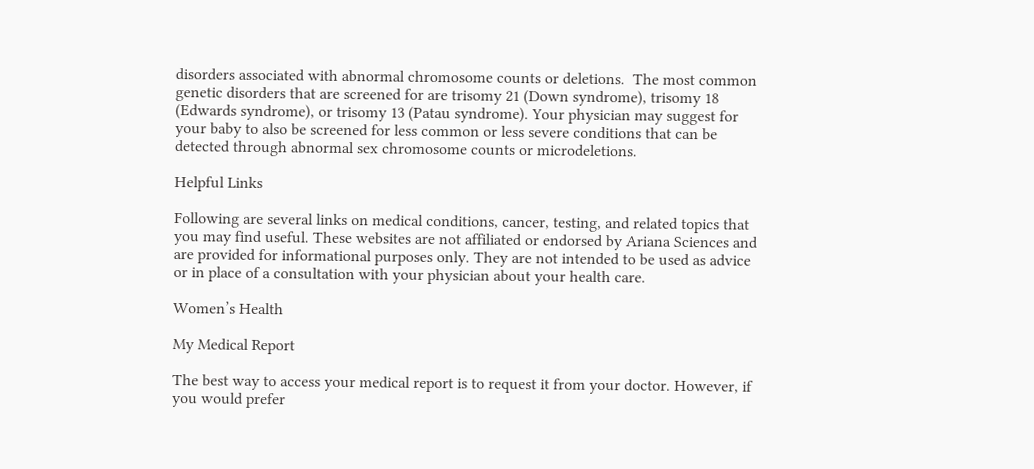disorders associated with abnormal chromosome counts or deletions.  The most common genetic disorders that are screened for are trisomy 21 (Down syndrome), trisomy 18 (Edwards syndrome), or trisomy 13 (Patau syndrome). Your physician may suggest for your baby to also be screened for less common or less severe conditions that can be detected through abnormal sex chromosome counts or microdeletions.

Helpful Links

Following are several links on medical conditions, cancer, testing, and related topics that you may find useful. These websites are not affiliated or endorsed by Ariana Sciences and are provided for informational purposes only. They are not intended to be used as advice or in place of a consultation with your physician about your health care.

Women’s Health

My Medical Report

The best way to access your medical report is to request it from your doctor. However, if you would prefer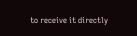to receive it directly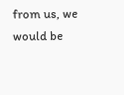from us, we would be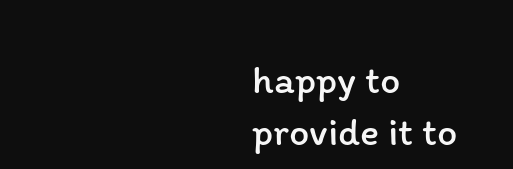happy to provide it to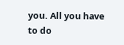you. All you have to do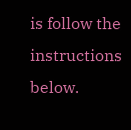is follow the instructions below.